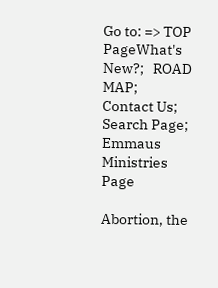Go to: => TOP PageWhat's New?;   ROAD MAP;   Contact Us;   Search Page;   Emmaus Ministries Page

Abortion, the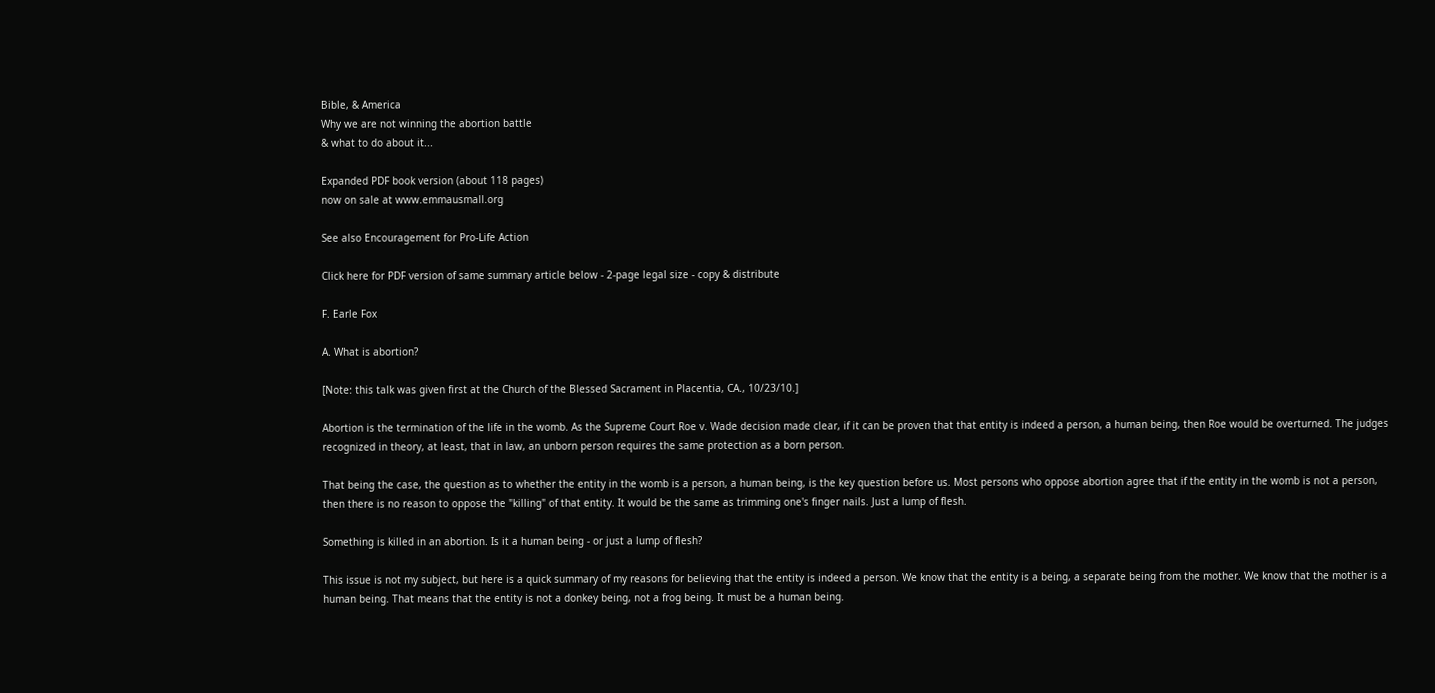Bible, & America
Why we are not winning the abortion battle
& what to do about it...

Expanded PDF book version (about 118 pages)
now on sale at www.emmausmall.org

See also Encouragement for Pro-Life Action

Click here for PDF version of same summary article below - 2-page legal size - copy & distribute

F. Earle Fox

A. What is abortion?

[Note: this talk was given first at the Church of the Blessed Sacrament in Placentia, CA., 10/23/10.]

Abortion is the termination of the life in the womb. As the Supreme Court Roe v. Wade decision made clear, if it can be proven that that entity is indeed a person, a human being, then Roe would be overturned. The judges recognized in theory, at least, that in law, an unborn person requires the same protection as a born person.

That being the case, the question as to whether the entity in the womb is a person, a human being, is the key question before us. Most persons who oppose abortion agree that if the entity in the womb is not a person, then there is no reason to oppose the "killing" of that entity. It would be the same as trimming one's finger nails. Just a lump of flesh.

Something is killed in an abortion. Is it a human being - or just a lump of flesh?

This issue is not my subject, but here is a quick summary of my reasons for believing that the entity is indeed a person. We know that the entity is a being, a separate being from the mother. We know that the mother is a human being. That means that the entity is not a donkey being, not a frog being. It must be a human being.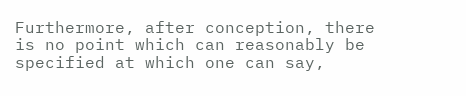Furthermore, after conception, there is no point which can reasonably be specified at which one can say,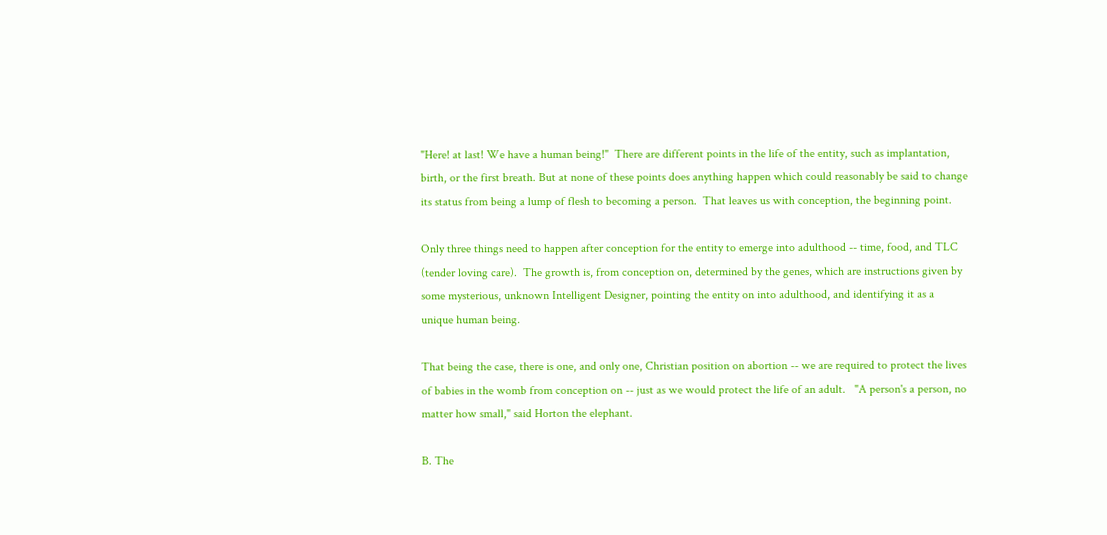"Here! at last! We have a human being!"  There are different points in the life of the entity, such as implantation, birth, or the first breath. But at none of these points does anything happen which could reasonably be said to change its status from being a lump of flesh to becoming a person.  That leaves us with conception, the beginning point.

Only three things need to happen after conception for the entity to emerge into adulthood -- time, food, and TLC (tender loving care).  The growth is, from conception on, determined by the genes, which are instructions given by some mysterious, unknown Intelligent Designer, pointing the entity on into adulthood, and identifying it as a unique human being.

That being the case, there is one, and only one, Christian position on abortion -- we are required to protect the lives of babies in the womb from conception on -- just as we would protect the life of an adult.   "A person's a person, no matter how small," said Horton the elephant.

B. The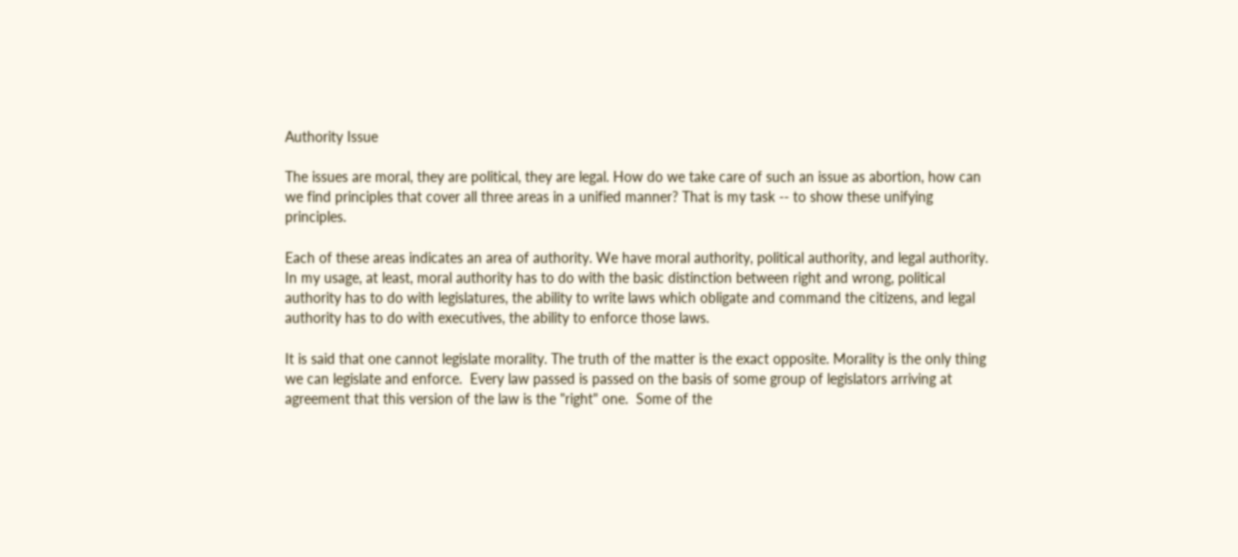Authority Issue

The issues are moral, they are political, they are legal. How do we take care of such an issue as abortion, how can we find principles that cover all three areas in a unified manner? That is my task -- to show these unifying principles.

Each of these areas indicates an area of authority. We have moral authority, political authority, and legal authority. In my usage, at least, moral authority has to do with the basic distinction between right and wrong, political authority has to do with legislatures, the ability to write laws which obligate and command the citizens, and legal authority has to do with executives, the ability to enforce those laws.

It is said that one cannot legislate morality. The truth of the matter is the exact opposite. Morality is the only thing we can legislate and enforce.  Every law passed is passed on the basis of some group of legislators arriving at agreement that this version of the law is the "right" one.  Some of the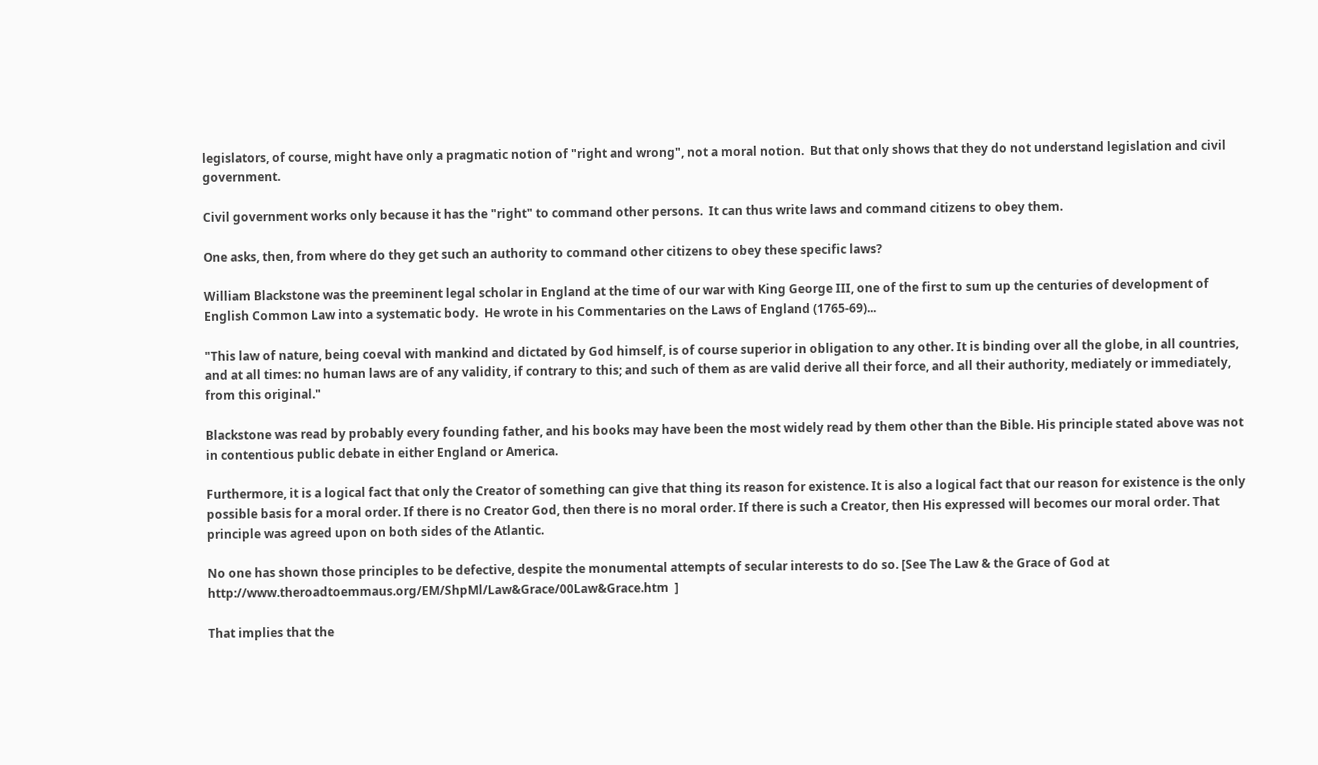legislators, of course, might have only a pragmatic notion of "right and wrong", not a moral notion.  But that only shows that they do not understand legislation and civil government.

Civil government works only because it has the "right" to command other persons.  It can thus write laws and command citizens to obey them.

One asks, then, from where do they get such an authority to command other citizens to obey these specific laws?

William Blackstone was the preeminent legal scholar in England at the time of our war with King George III, one of the first to sum up the centuries of development of English Common Law into a systematic body.  He wrote in his Commentaries on the Laws of England (1765-69)...

"This law of nature, being coeval with mankind and dictated by God himself, is of course superior in obligation to any other. It is binding over all the globe, in all countries, and at all times: no human laws are of any validity, if contrary to this; and such of them as are valid derive all their force, and all their authority, mediately or immediately, from this original."

Blackstone was read by probably every founding father, and his books may have been the most widely read by them other than the Bible. His principle stated above was not in contentious public debate in either England or America.

Furthermore, it is a logical fact that only the Creator of something can give that thing its reason for existence. It is also a logical fact that our reason for existence is the only possible basis for a moral order. If there is no Creator God, then there is no moral order. If there is such a Creator, then His expressed will becomes our moral order. That principle was agreed upon on both sides of the Atlantic.

No one has shown those principles to be defective, despite the monumental attempts of secular interests to do so. [See The Law & the Grace of God at http://www.theroadtoemmaus.org/EM/ShpMl/Law&Grace/00Law&Grace.htm  ]

That implies that the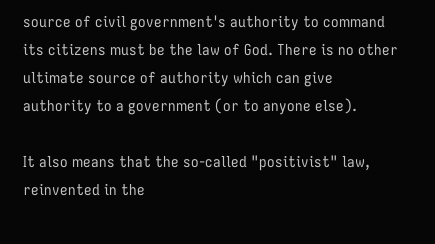source of civil government's authority to command its citizens must be the law of God. There is no other ultimate source of authority which can give authority to a government (or to anyone else).

It also means that the so-called "positivist" law, reinvented in the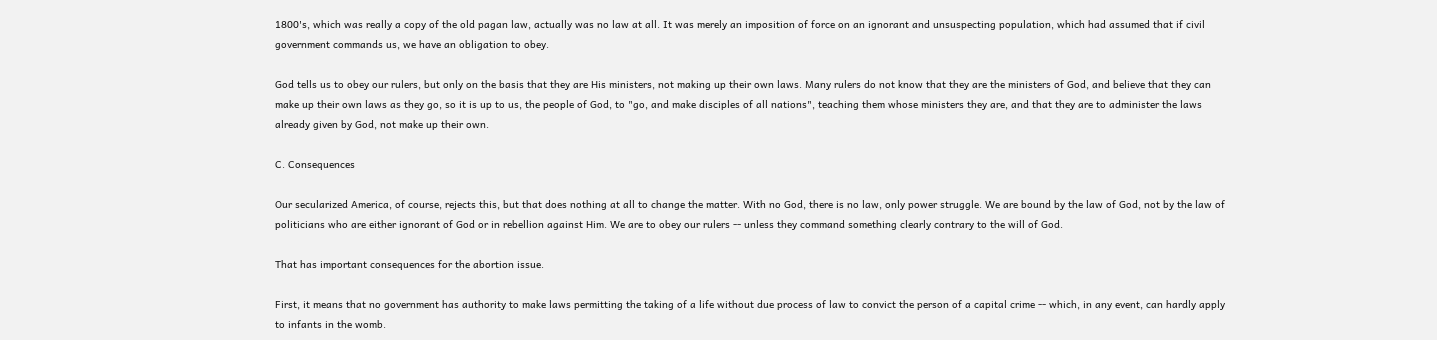1800's, which was really a copy of the old pagan law, actually was no law at all. It was merely an imposition of force on an ignorant and unsuspecting population, which had assumed that if civil government commands us, we have an obligation to obey.

God tells us to obey our rulers, but only on the basis that they are His ministers, not making up their own laws. Many rulers do not know that they are the ministers of God, and believe that they can make up their own laws as they go, so it is up to us, the people of God, to "go, and make disciples of all nations", teaching them whose ministers they are, and that they are to administer the laws already given by God, not make up their own.

C. Consequences

Our secularized America, of course, rejects this, but that does nothing at all to change the matter. With no God, there is no law, only power struggle. We are bound by the law of God, not by the law of politicians who are either ignorant of God or in rebellion against Him. We are to obey our rulers -- unless they command something clearly contrary to the will of God.

That has important consequences for the abortion issue.

First, it means that no government has authority to make laws permitting the taking of a life without due process of law to convict the person of a capital crime -- which, in any event, can hardly apply to infants in the womb.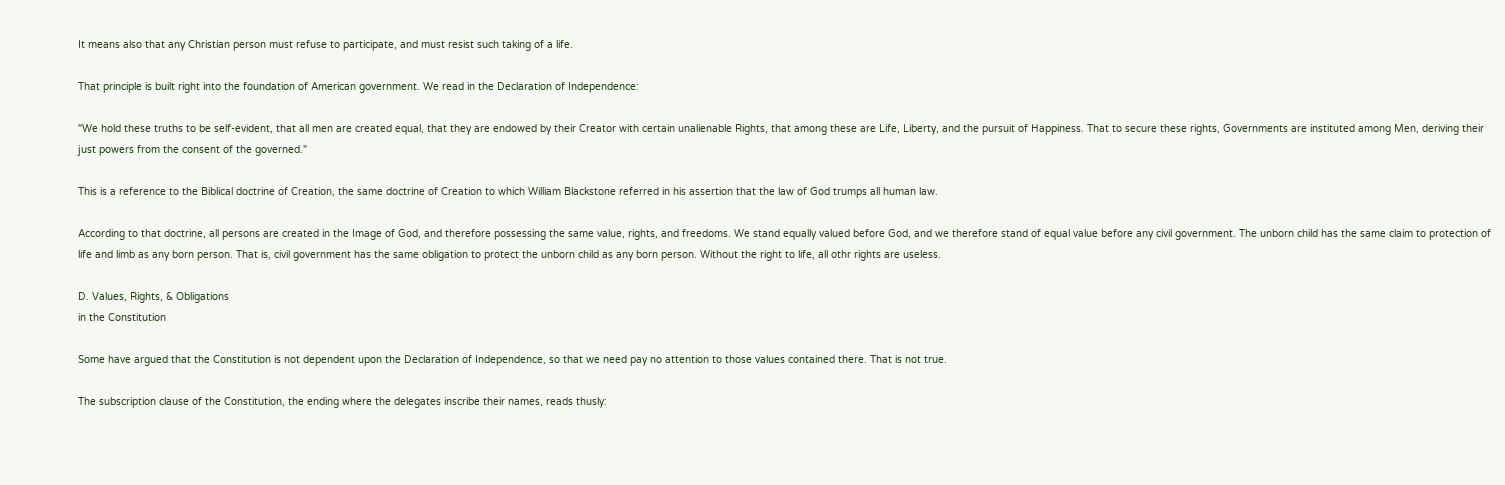It means also that any Christian person must refuse to participate, and must resist such taking of a life.

That principle is built right into the foundation of American government. We read in the Declaration of Independence:

"We hold these truths to be self-evident, that all men are created equal, that they are endowed by their Creator with certain unalienable Rights, that among these are Life, Liberty, and the pursuit of Happiness. That to secure these rights, Governments are instituted among Men, deriving their just powers from the consent of the governed."

This is a reference to the Biblical doctrine of Creation, the same doctrine of Creation to which William Blackstone referred in his assertion that the law of God trumps all human law.

According to that doctrine, all persons are created in the Image of God, and therefore possessing the same value, rights, and freedoms. We stand equally valued before God, and we therefore stand of equal value before any civil government. The unborn child has the same claim to protection of life and limb as any born person. That is, civil government has the same obligation to protect the unborn child as any born person. Without the right to life, all othr rights are useless.

D. Values, Rights, & Obligations
in the Constitution

Some have argued that the Constitution is not dependent upon the Declaration of Independence, so that we need pay no attention to those values contained there. That is not true.

The subscription clause of the Constitution, the ending where the delegates inscribe their names, reads thusly: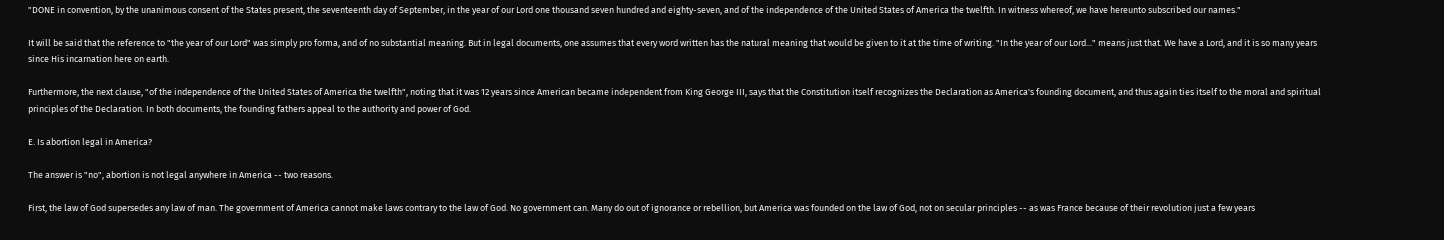"DONE in convention, by the unanimous consent of the States present, the seventeenth day of September, in the year of our Lord one thousand seven hundred and eighty-seven, and of the independence of the United States of America the twelfth. In witness whereof, we have hereunto subscribed our names."

It will be said that the reference to "the year of our Lord" was simply pro forma, and of no substantial meaning. But in legal documents, one assumes that every word written has the natural meaning that would be given to it at the time of writing. "In the year of our Lord..." means just that. We have a Lord, and it is so many years since His incarnation here on earth.

Furthermore, the next clause, "of the independence of the United States of America the twelfth", noting that it was 12 years since American became independent from King George III, says that the Constitution itself recognizes the Declaration as America's founding document, and thus again ties itself to the moral and spiritual principles of the Declaration. In both documents, the founding fathers appeal to the authority and power of God.

E. Is abortion legal in America?

The answer is "no", abortion is not legal anywhere in America -- two reasons.

First, the law of God supersedes any law of man. The government of America cannot make laws contrary to the law of God. No government can. Many do out of ignorance or rebellion, but America was founded on the law of God, not on secular principles -- as was France because of their revolution just a few years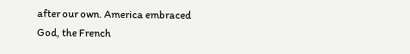after our own. America embraced God, the French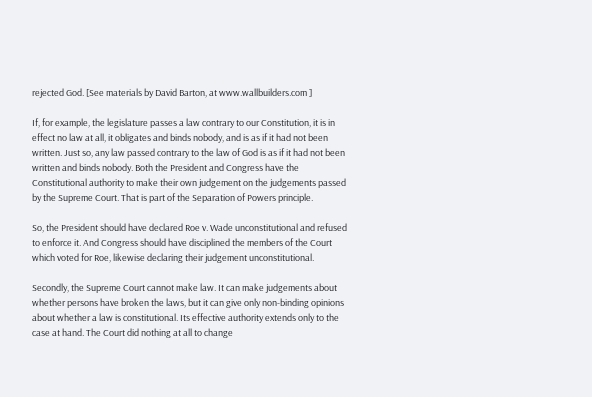rejected God. [See materials by David Barton, at www.wallbuilders.com ]

If, for example, the legislature passes a law contrary to our Constitution, it is in effect no law at all, it obligates and binds nobody, and is as if it had not been written. Just so, any law passed contrary to the law of God is as if it had not been written and binds nobody. Both the President and Congress have the Constitutional authority to make their own judgement on the judgements passed by the Supreme Court. That is part of the Separation of Powers principle.

So, the President should have declared Roe v. Wade unconstitutional and refused to enforce it. And Congress should have disciplined the members of the Court which voted for Roe, likewise declaring their judgement unconstitutional.

Secondly, the Supreme Court cannot make law. It can make judgements about whether persons have broken the laws, but it can give only non-binding opinions about whether a law is constitutional. Its effective authority extends only to the case at hand. The Court did nothing at all to change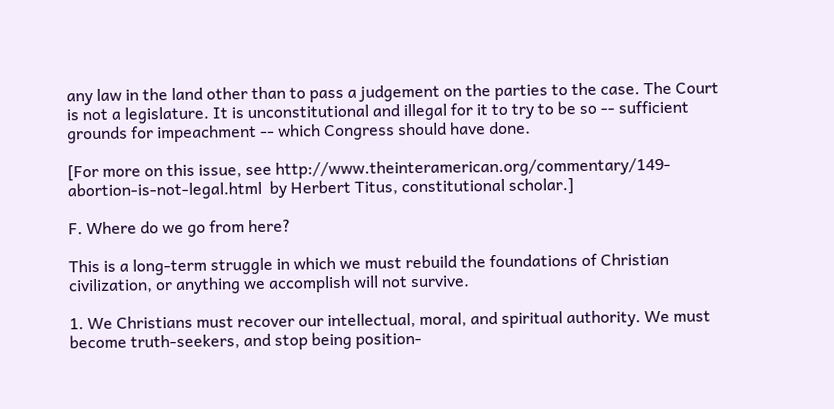any law in the land other than to pass a judgement on the parties to the case. The Court is not a legislature. It is unconstitutional and illegal for it to try to be so -- sufficient grounds for impeachment -- which Congress should have done.

[For more on this issue, see http://www.theinteramerican.org/commentary/149-abortion-is-not-legal.html  by Herbert Titus, constitutional scholar.]

F. Where do we go from here?

This is a long-term struggle in which we must rebuild the foundations of Christian civilization, or anything we accomplish will not survive.

1. We Christians must recover our intellectual, moral, and spiritual authority. We must become truth-seekers, and stop being position-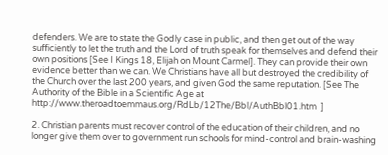defenders. We are to state the Godly case in public, and then get out of the way sufficiently to let the truth and the Lord of truth speak for themselves and defend their own positions [See I Kings 18, Elijah on Mount Carmel]. They can provide their own evidence better than we can. We Christians have all but destroyed the credibility of the Church over the last 200 years, and given God the same reputation. [See The Authority of the Bible in a Scientific Age at http://www.theroadtoemmaus.org/RdLb/12The/Bbl/AuthBbl01.htm  ]

2. Christian parents must recover control of the education of their children, and no longer give them over to government run schools for mind-control and brain-washing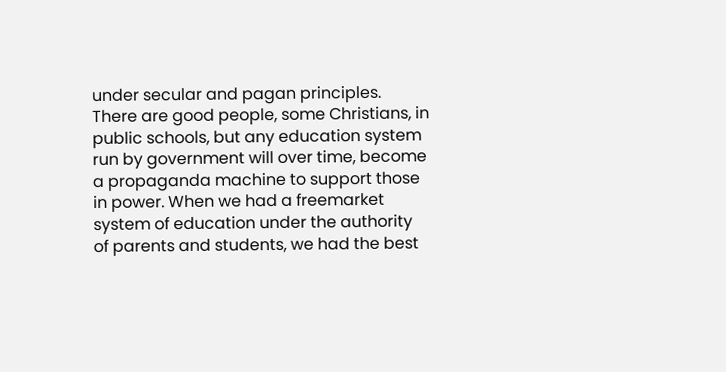under secular and pagan principles. There are good people, some Christians, in public schools, but any education system run by government will over time, become a propaganda machine to support those in power. When we had a freemarket system of education under the authority of parents and students, we had the best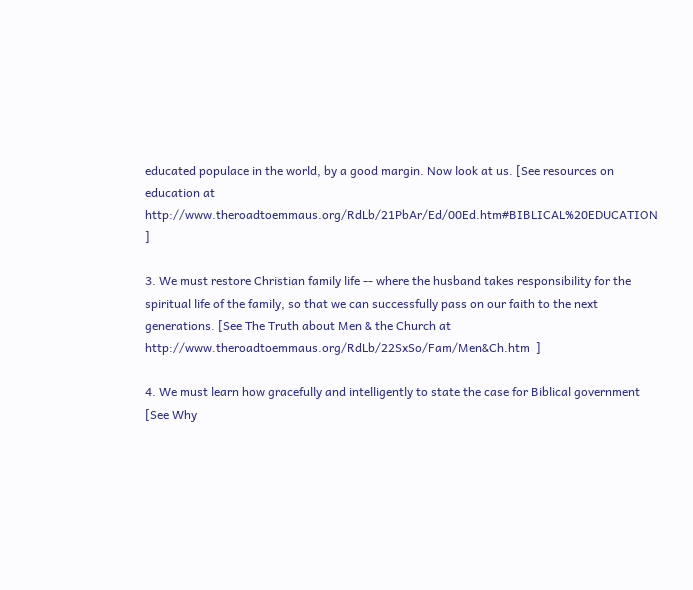educated populace in the world, by a good margin. Now look at us. [See resources on education at http://www.theroadtoemmaus.org/RdLb/21PbAr/Ed/00Ed.htm#BIBLICAL%20EDUCATION  ]

3. We must restore Christian family life -- where the husband takes responsibility for the spiritual life of the family, so that we can successfully pass on our faith to the next generations. [See The Truth about Men & the Church at http://www.theroadtoemmaus.org/RdLb/22SxSo/Fam/Men&Ch.htm  ]

4. We must learn how gracefully and intelligently to state the case for Biblical government [See Why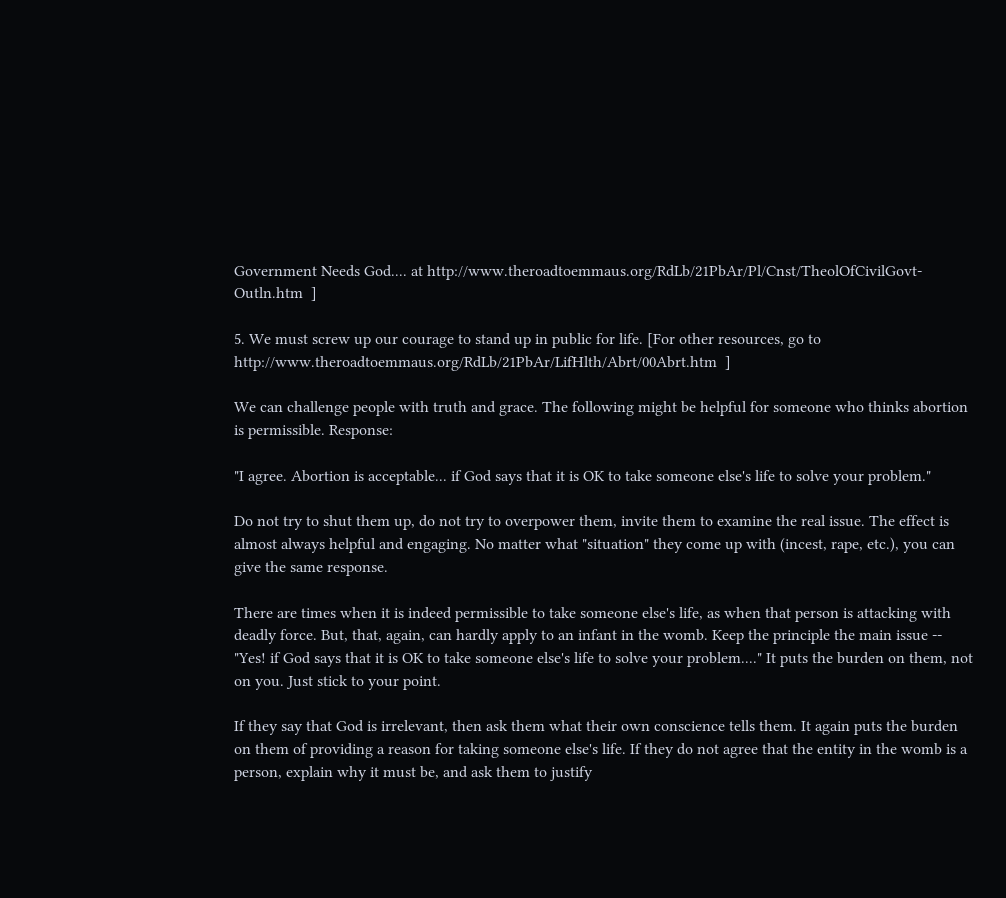Government Needs God.... at http://www.theroadtoemmaus.org/RdLb/21PbAr/Pl/Cnst/TheolOfCivilGovt-Outln.htm  ]

5. We must screw up our courage to stand up in public for life. [For other resources, go to http://www.theroadtoemmaus.org/RdLb/21PbAr/LifHlth/Abrt/00Abrt.htm  ]

We can challenge people with truth and grace. The following might be helpful for someone who thinks abortion is permissible. Response:

"I agree. Abortion is acceptable... if God says that it is OK to take someone else's life to solve your problem."

Do not try to shut them up, do not try to overpower them, invite them to examine the real issue. The effect is almost always helpful and engaging. No matter what "situation" they come up with (incest, rape, etc.), you can give the same response.

There are times when it is indeed permissible to take someone else's life, as when that person is attacking with deadly force. But, that, again, can hardly apply to an infant in the womb. Keep the principle the main issue -- "Yes! if God says that it is OK to take someone else's life to solve your problem...." It puts the burden on them, not on you. Just stick to your point.

If they say that God is irrelevant, then ask them what their own conscience tells them. It again puts the burden on them of providing a reason for taking someone else's life. If they do not agree that the entity in the womb is a person, explain why it must be, and ask them to justify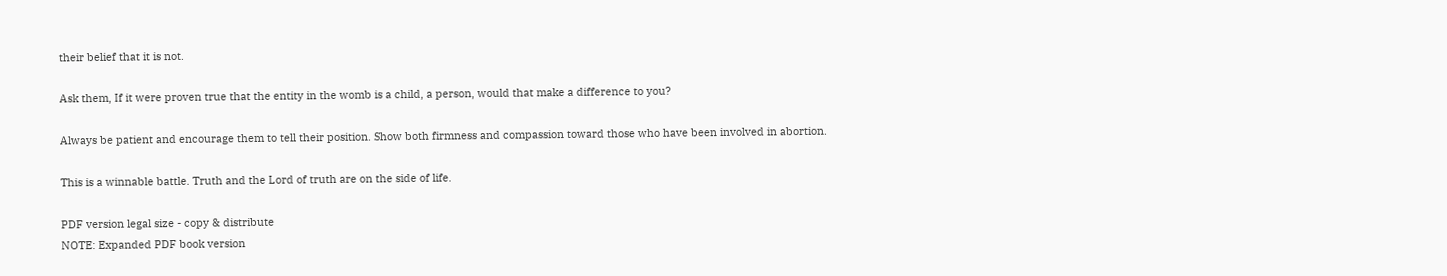their belief that it is not.

Ask them, If it were proven true that the entity in the womb is a child, a person, would that make a difference to you?

Always be patient and encourage them to tell their position. Show both firmness and compassion toward those who have been involved in abortion.

This is a winnable battle. Truth and the Lord of truth are on the side of life.

PDF version legal size - copy & distribute
NOTE: Expanded PDF book version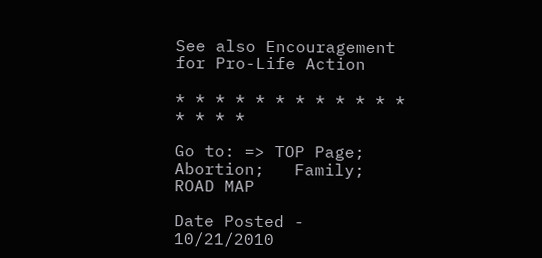See also Encouragement for Pro-Life Action

* * * * * * * * * * * * * * * *

Go to: => TOP Page;   Abortion;   Family;   ROAD MAP

Date Posted - 10/21/2010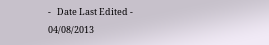-   Date Last Edited - 04/08/2013